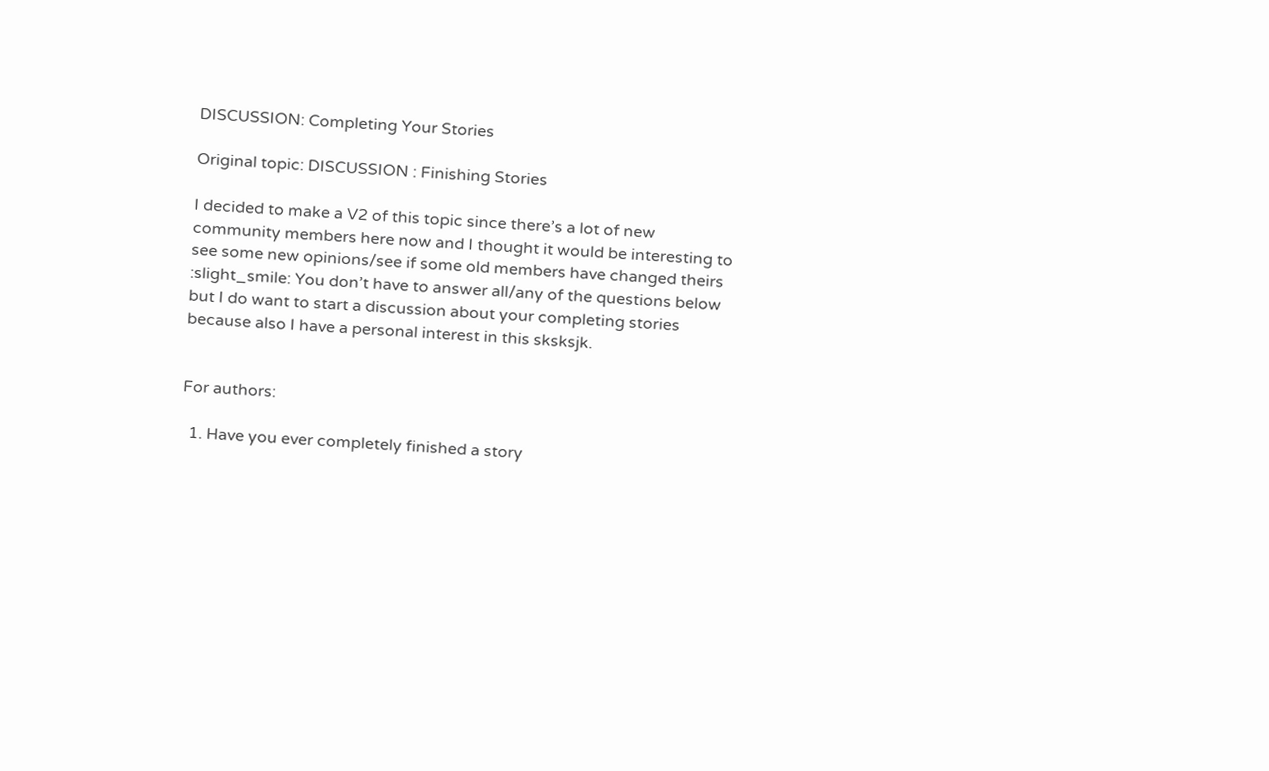DISCUSSION: Completing Your Stories

Original topic: DISCUSSION : Finishing Stories

I decided to make a V2 of this topic since there’s a lot of new community members here now and I thought it would be interesting to see some new opinions/see if some old members have changed theirs :slight_smile: You don’t have to answer all/any of the questions below but I do want to start a discussion about your completing stories because also I have a personal interest in this sksksjk.


For authors:

  1. Have you ever completely finished a story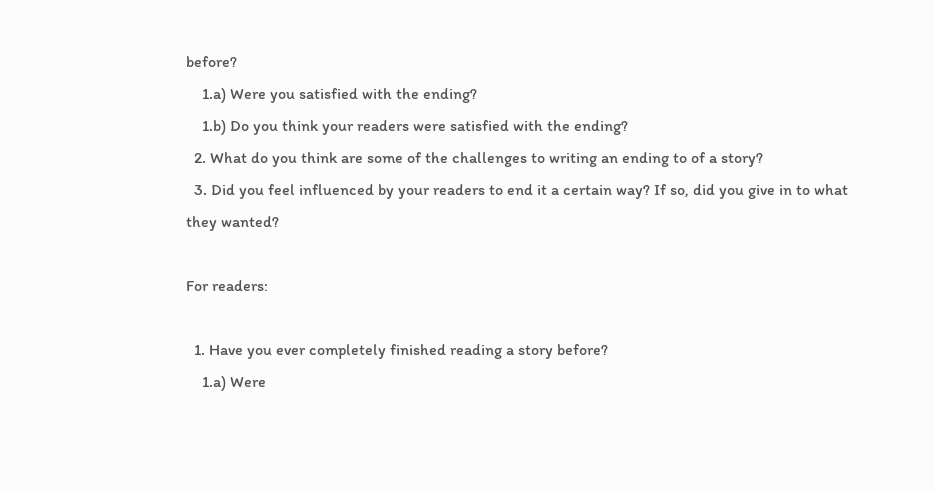before?
    1.a) Were you satisfied with the ending?
    1.b) Do you think your readers were satisfied with the ending?
  2. What do you think are some of the challenges to writing an ending to of a story?
  3. Did you feel influenced by your readers to end it a certain way? If so, did you give in to what they wanted?

For readers:

  1. Have you ever completely finished reading a story before?
    1.a) Were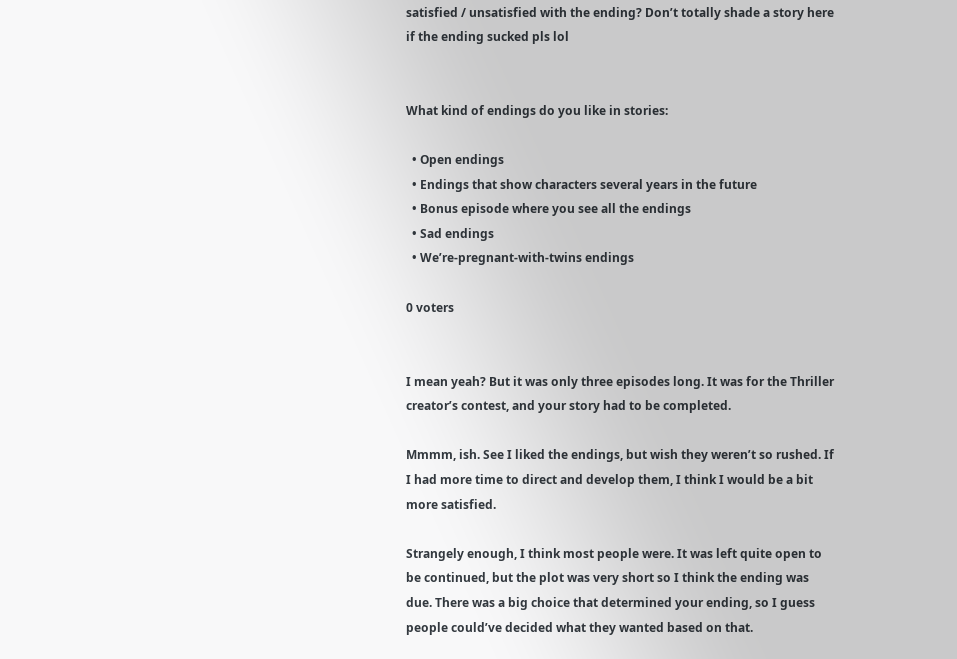satisfied / unsatisfied with the ending? Don’t totally shade a story here if the ending sucked pls lol


What kind of endings do you like in stories:

  • Open endings
  • Endings that show characters several years in the future
  • Bonus episode where you see all the endings
  • Sad endings
  • We’re-pregnant-with-twins endings

0 voters


I mean yeah? But it was only three episodes long. It was for the Thriller creator’s contest, and your story had to be completed.

Mmmm, ish. See I liked the endings, but wish they weren’t so rushed. If I had more time to direct and develop them, I think I would be a bit more satisfied.

Strangely enough, I think most people were. It was left quite open to be continued, but the plot was very short so I think the ending was due. There was a big choice that determined your ending, so I guess people could’ve decided what they wanted based on that.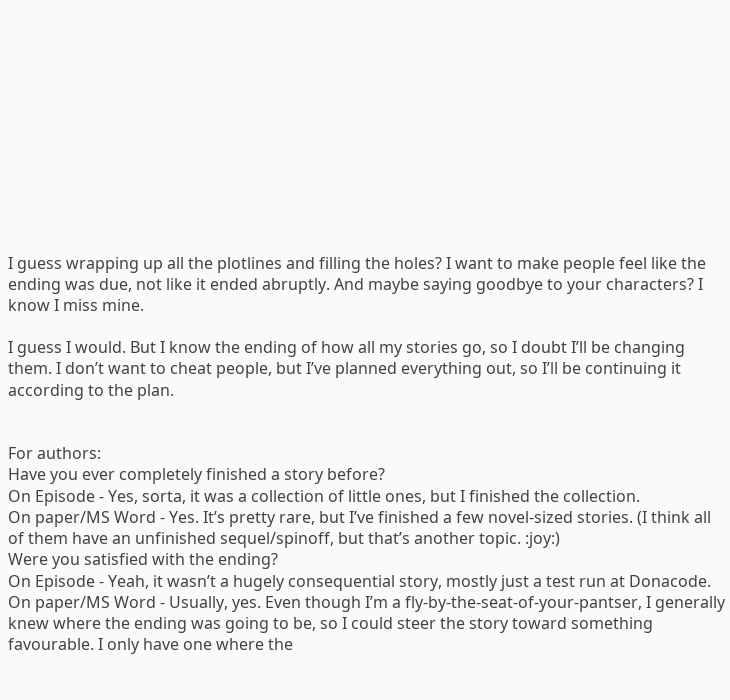I guess wrapping up all the plotlines and filling the holes? I want to make people feel like the ending was due, not like it ended abruptly. And maybe saying goodbye to your characters? I know I miss mine.

I guess I would. But I know the ending of how all my stories go, so I doubt I’ll be changing them. I don’t want to cheat people, but I’ve planned everything out, so I’ll be continuing it according to the plan.


For authors:
Have you ever completely finished a story before?
On Episode - Yes, sorta, it was a collection of little ones, but I finished the collection.
On paper/MS Word - Yes. It’s pretty rare, but I’ve finished a few novel-sized stories. (I think all of them have an unfinished sequel/spinoff, but that’s another topic. :joy:)
Were you satisfied with the ending?
On Episode - Yeah, it wasn’t a hugely consequential story, mostly just a test run at Donacode.
On paper/MS Word - Usually, yes. Even though I’m a fly-by-the-seat-of-your-pantser, I generally knew where the ending was going to be, so I could steer the story toward something favourable. I only have one where the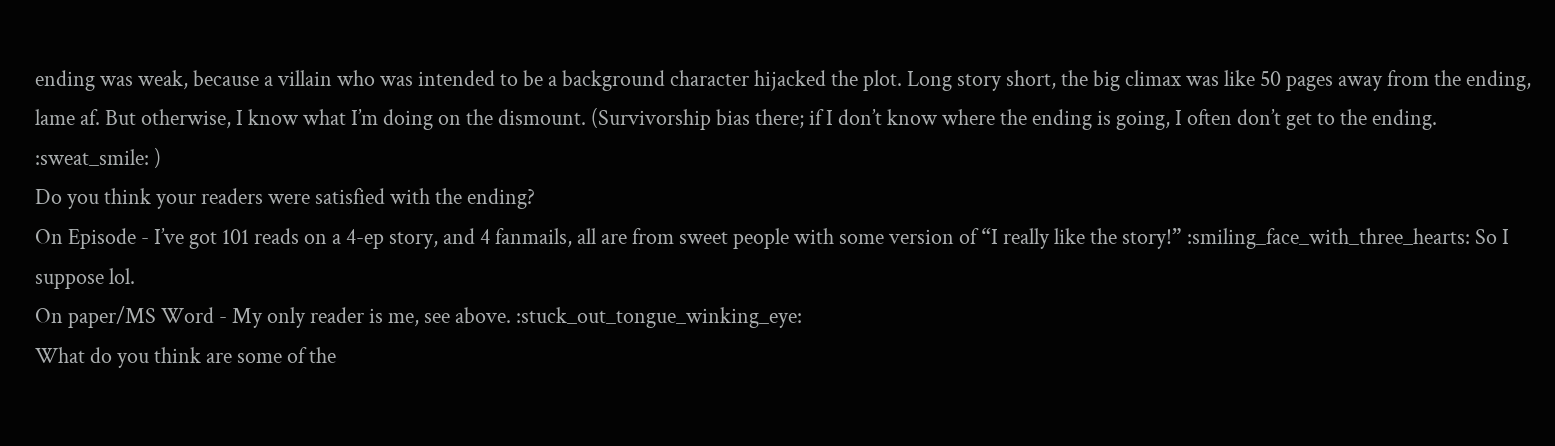ending was weak, because a villain who was intended to be a background character hijacked the plot. Long story short, the big climax was like 50 pages away from the ending, lame af. But otherwise, I know what I’m doing on the dismount. (Survivorship bias there; if I don’t know where the ending is going, I often don’t get to the ending. :sweat_smile: )
Do you think your readers were satisfied with the ending?
On Episode - I’ve got 101 reads on a 4-ep story, and 4 fanmails, all are from sweet people with some version of “I really like the story!” :smiling_face_with_three_hearts: So I suppose lol.
On paper/MS Word - My only reader is me, see above. :stuck_out_tongue_winking_eye:
What do you think are some of the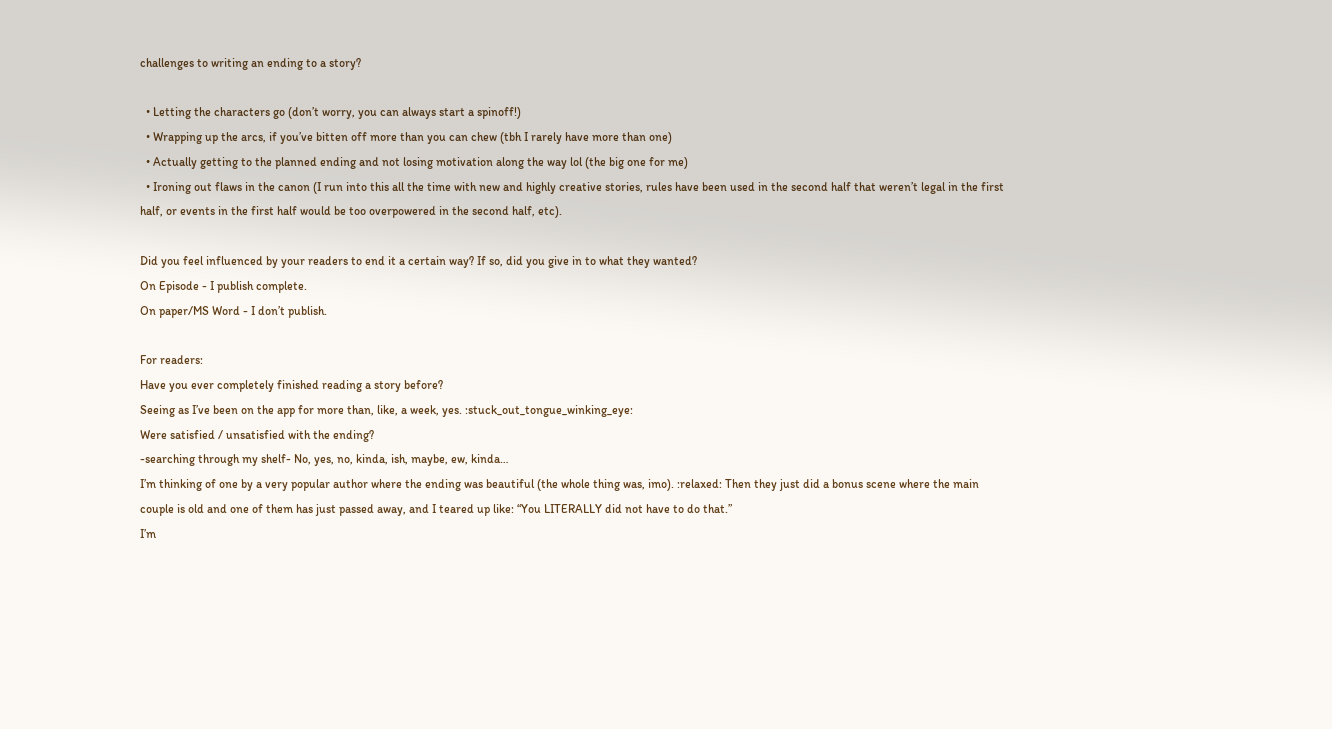challenges to writing an ending to a story?

  • Letting the characters go (don’t worry, you can always start a spinoff!)
  • Wrapping up the arcs, if you’ve bitten off more than you can chew (tbh I rarely have more than one)
  • Actually getting to the planned ending and not losing motivation along the way lol (the big one for me)
  • Ironing out flaws in the canon (I run into this all the time with new and highly creative stories, rules have been used in the second half that weren’t legal in the first half, or events in the first half would be too overpowered in the second half, etc).

Did you feel influenced by your readers to end it a certain way? If so, did you give in to what they wanted?
On Episode - I publish complete.
On paper/MS Word - I don’t publish.

For readers:
Have you ever completely finished reading a story before?
Seeing as I’ve been on the app for more than, like, a week, yes. :stuck_out_tongue_winking_eye:
Were satisfied / unsatisfied with the ending?
-searching through my shelf- No, yes, no, kinda, ish, maybe, ew, kinda…
I’m thinking of one by a very popular author where the ending was beautiful (the whole thing was, imo). :relaxed: Then they just did a bonus scene where the main couple is old and one of them has just passed away, and I teared up like: “You LITERALLY did not have to do that.”
I’m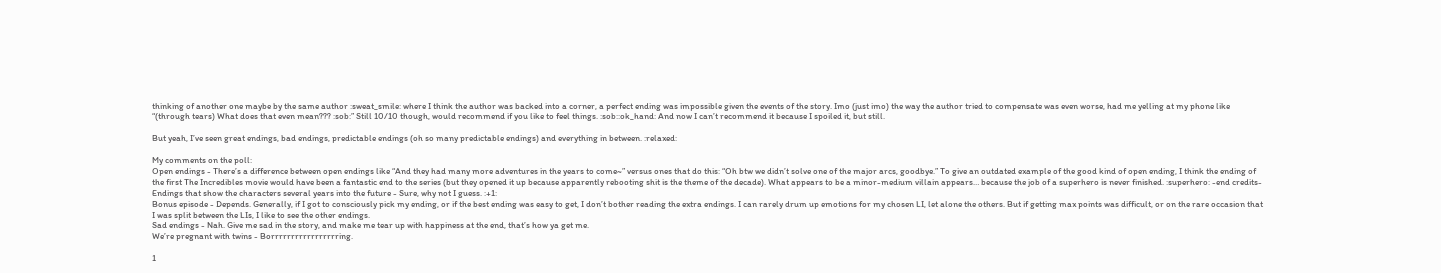thinking of another one maybe by the same author :sweat_smile: where I think the author was backed into a corner, a perfect ending was impossible given the events of the story. Imo (just imo) the way the author tried to compensate was even worse, had me yelling at my phone like “(through tears) What does that even mean??? :sob:” Still 10/10 though, would recommend if you like to feel things. :sob::ok_hand: And now I can’t recommend it because I spoiled it, but still.

But yeah, I’ve seen great endings, bad endings, predictable endings (oh so many predictable endings) and everything in between. :relaxed:

My comments on the poll:
Open endings - There’s a difference between open endings like “And they had many more adventures in the years to come~” versus ones that do this: “Oh btw we didn’t solve one of the major arcs, goodbye.” To give an outdated example of the good kind of open ending, I think the ending of the first The Incredibles movie would have been a fantastic end to the series (but they opened it up because apparently rebooting shit is the theme of the decade). What appears to be a minor-medium villain appears… because the job of a superhero is never finished. :superhero: -end credits-
Endings that show the characters several years into the future - Sure, why not I guess. :+1:
Bonus episode - Depends. Generally, if I got to consciously pick my ending, or if the best ending was easy to get, I don’t bother reading the extra endings. I can rarely drum up emotions for my chosen LI, let alone the others. But if getting max points was difficult, or on the rare occasion that I was split between the LIs, I like to see the other endings.
Sad endings - Nah. Give me sad in the story, and make me tear up with happiness at the end, that’s how ya get me.
We’re pregnant with twins - Borrrrrrrrrrrrrrrrring.

1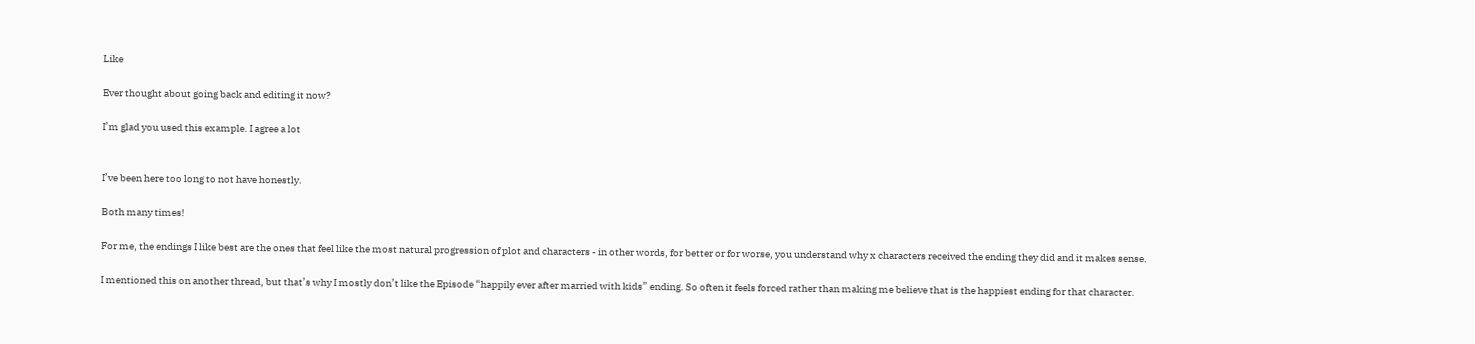Like

Ever thought about going back and editing it now?

I’m glad you used this example. I agree a lot


I’ve been here too long to not have honestly.

Both many times!

For me, the endings I like best are the ones that feel like the most natural progression of plot and characters - in other words, for better or for worse, you understand why x characters received the ending they did and it makes sense.

I mentioned this on another thread, but that’s why I mostly don’t like the Episode “happily ever after married with kids” ending. So often it feels forced rather than making me believe that is the happiest ending for that character.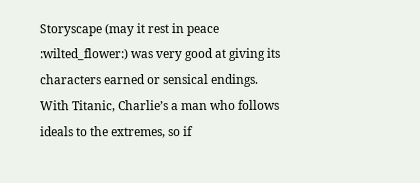Storyscape (may it rest in peace :wilted_flower:) was very good at giving its characters earned or sensical endings. With Titanic, Charlie’s a man who follows ideals to the extremes, so if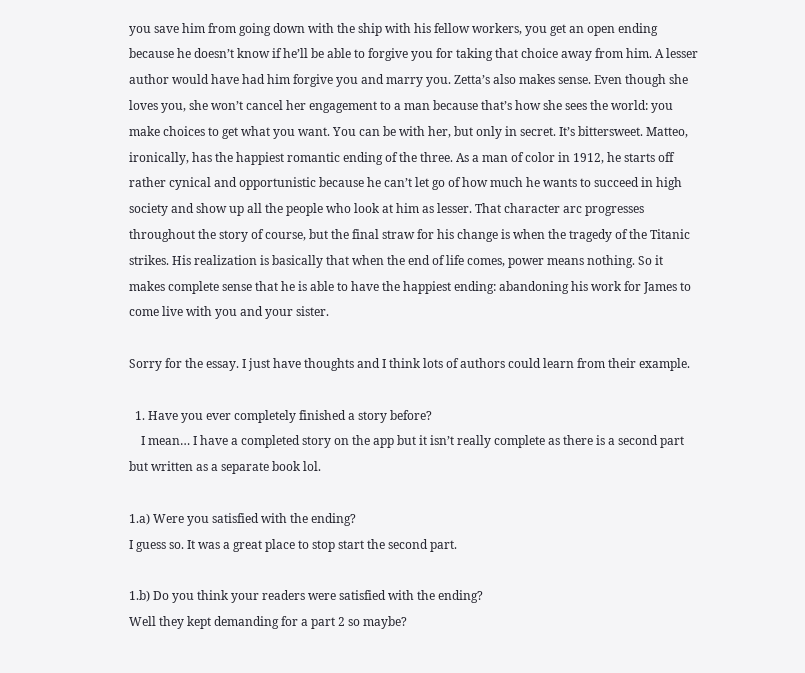you save him from going down with the ship with his fellow workers, you get an open ending because he doesn’t know if he’ll be able to forgive you for taking that choice away from him. A lesser author would have had him forgive you and marry you. Zetta’s also makes sense. Even though she loves you, she won’t cancel her engagement to a man because that’s how she sees the world: you make choices to get what you want. You can be with her, but only in secret. It’s bittersweet. Matteo, ironically, has the happiest romantic ending of the three. As a man of color in 1912, he starts off rather cynical and opportunistic because he can’t let go of how much he wants to succeed in high society and show up all the people who look at him as lesser. That character arc progresses throughout the story of course, but the final straw for his change is when the tragedy of the Titanic strikes. His realization is basically that when the end of life comes, power means nothing. So it makes complete sense that he is able to have the happiest ending: abandoning his work for James to come live with you and your sister.

Sorry for the essay. I just have thoughts and I think lots of authors could learn from their example.

  1. Have you ever completely finished a story before?
    I mean… I have a completed story on the app but it isn’t really complete as there is a second part but written as a separate book lol.

1.a) Were you satisfied with the ending?
I guess so. It was a great place to stop start the second part.

1.b) Do you think your readers were satisfied with the ending?
Well they kept demanding for a part 2 so maybe?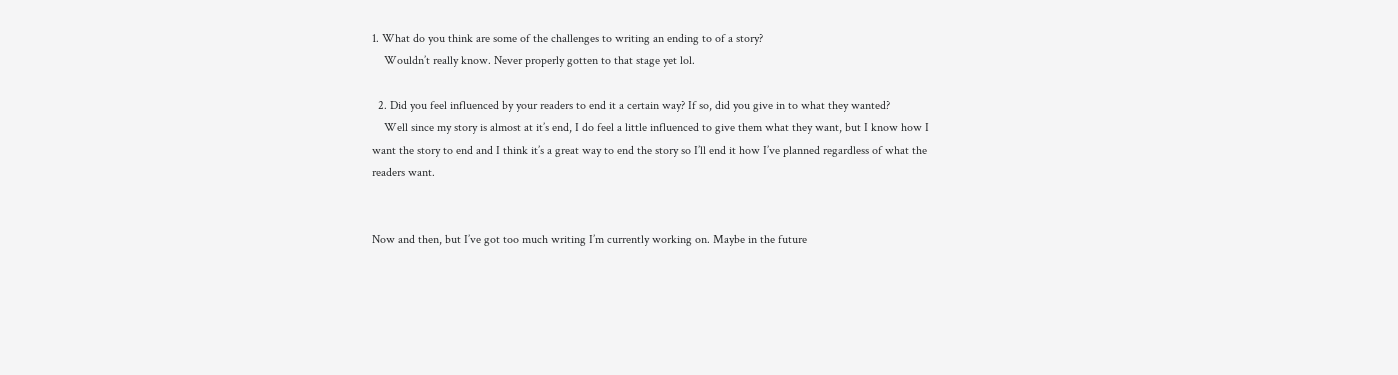1. What do you think are some of the challenges to writing an ending to of a story?
    Wouldn’t really know. Never properly gotten to that stage yet lol.

  2. Did you feel influenced by your readers to end it a certain way? If so, did you give in to what they wanted?
    Well since my story is almost at it’s end, I do feel a little influenced to give them what they want, but I know how I want the story to end and I think it’s a great way to end the story so I’ll end it how I’ve planned regardless of what the readers want.


Now and then, but I’ve got too much writing I’m currently working on. Maybe in the future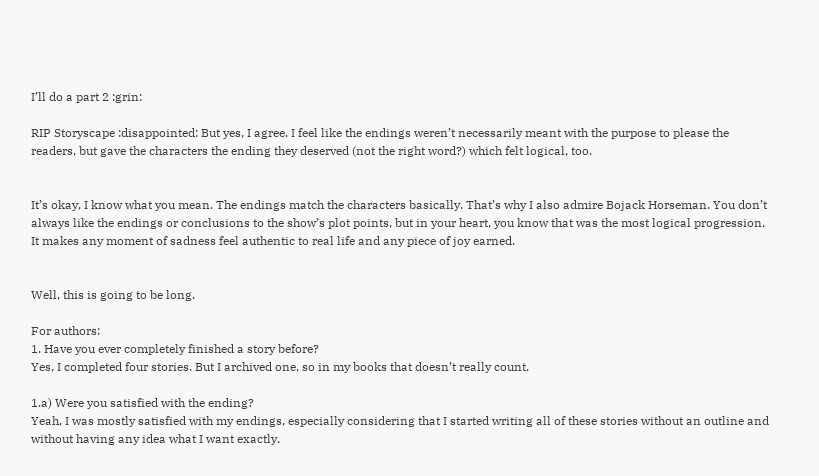I’ll do a part 2 :grin:

RIP Storyscape :disappointed: But yes, I agree. I feel like the endings weren’t necessarily meant with the purpose to please the readers, but gave the characters the ending they deserved (not the right word?) which felt logical, too.


It’s okay, I know what you mean. The endings match the characters basically. That’s why I also admire Bojack Horseman. You don’t always like the endings or conclusions to the show’s plot points, but in your heart, you know that was the most logical progression. It makes any moment of sadness feel authentic to real life and any piece of joy earned.


Well, this is going to be long.

For authors:
1. Have you ever completely finished a story before?
Yes, I completed four stories. But I archived one, so in my books that doesn’t really count.

1.a) Were you satisfied with the ending?
Yeah, I was mostly satisfied with my endings, especially considering that I started writing all of these stories without an outline and without having any idea what I want exactly.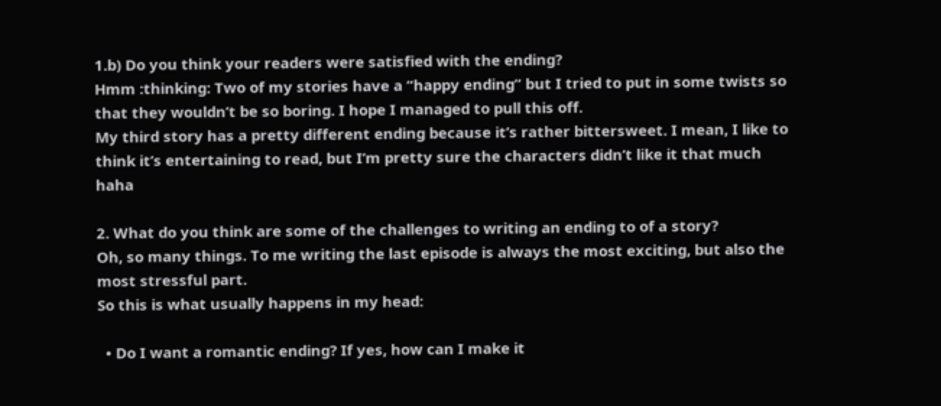1.b) Do you think your readers were satisfied with the ending?
Hmm :thinking: Two of my stories have a “happy ending” but I tried to put in some twists so that they wouldn’t be so boring. I hope I managed to pull this off.
My third story has a pretty different ending because it’s rather bittersweet. I mean, I like to think it’s entertaining to read, but I’m pretty sure the characters didn’t like it that much haha

2. What do you think are some of the challenges to writing an ending to of a story?
Oh, so many things. To me writing the last episode is always the most exciting, but also the most stressful part.
So this is what usually happens in my head:

  • Do I want a romantic ending? If yes, how can I make it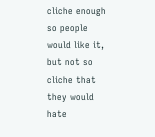cliche enough so people would like it, but not so cliche that they would hate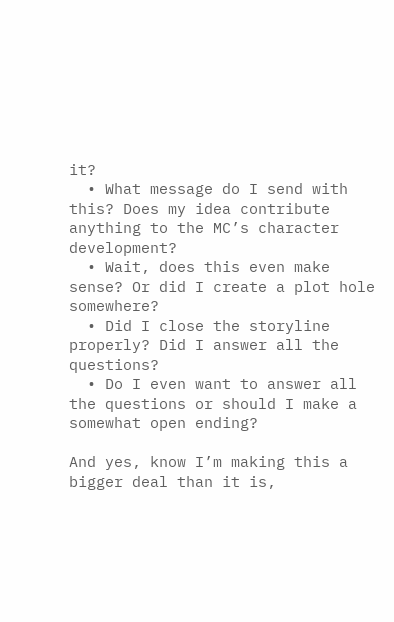it?
  • What message do I send with this? Does my idea contribute anything to the MC’s character development?
  • Wait, does this even make sense? Or did I create a plot hole somewhere?
  • Did I close the storyline properly? Did I answer all the questions?
  • Do I even want to answer all the questions or should I make a somewhat open ending?

And yes, know I’m making this a bigger deal than it is,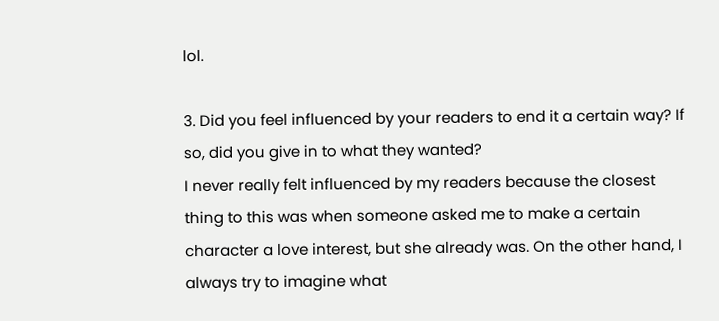lol.

3. Did you feel influenced by your readers to end it a certain way? If so, did you give in to what they wanted?
I never really felt influenced by my readers because the closest thing to this was when someone asked me to make a certain character a love interest, but she already was. On the other hand, I always try to imagine what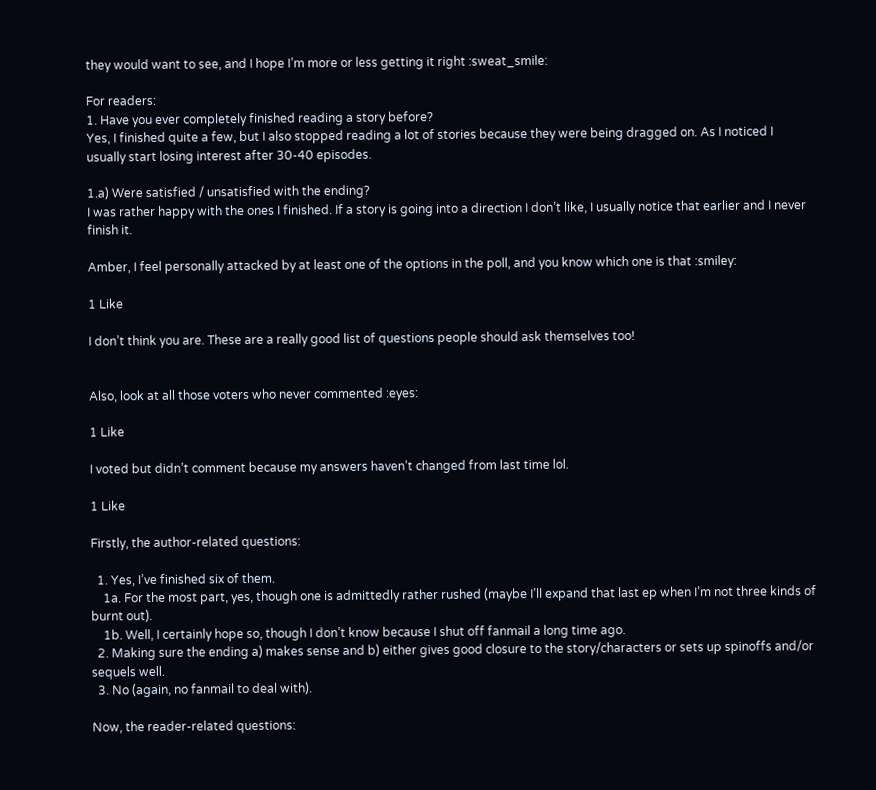they would want to see, and I hope I’m more or less getting it right :sweat_smile:

For readers:
1. Have you ever completely finished reading a story before?
Yes, I finished quite a few, but I also stopped reading a lot of stories because they were being dragged on. As I noticed I usually start losing interest after 30-40 episodes.

1.a) Were satisfied / unsatisfied with the ending?
I was rather happy with the ones I finished. If a story is going into a direction I don’t like, I usually notice that earlier and I never finish it.

Amber, I feel personally attacked by at least one of the options in the poll, and you know which one is that :smiley:

1 Like

I don’t think you are. These are a really good list of questions people should ask themselves too!


Also, look at all those voters who never commented :eyes:

1 Like

I voted but didn’t comment because my answers haven’t changed from last time lol.

1 Like

Firstly, the author-related questions:

  1. Yes, I’ve finished six of them.
    1a. For the most part, yes, though one is admittedly rather rushed (maybe I’ll expand that last ep when I’m not three kinds of burnt out).
    1b. Well, I certainly hope so, though I don’t know because I shut off fanmail a long time ago.
  2. Making sure the ending a) makes sense and b) either gives good closure to the story/characters or sets up spinoffs and/or sequels well.
  3. No (again, no fanmail to deal with).

Now, the reader-related questions: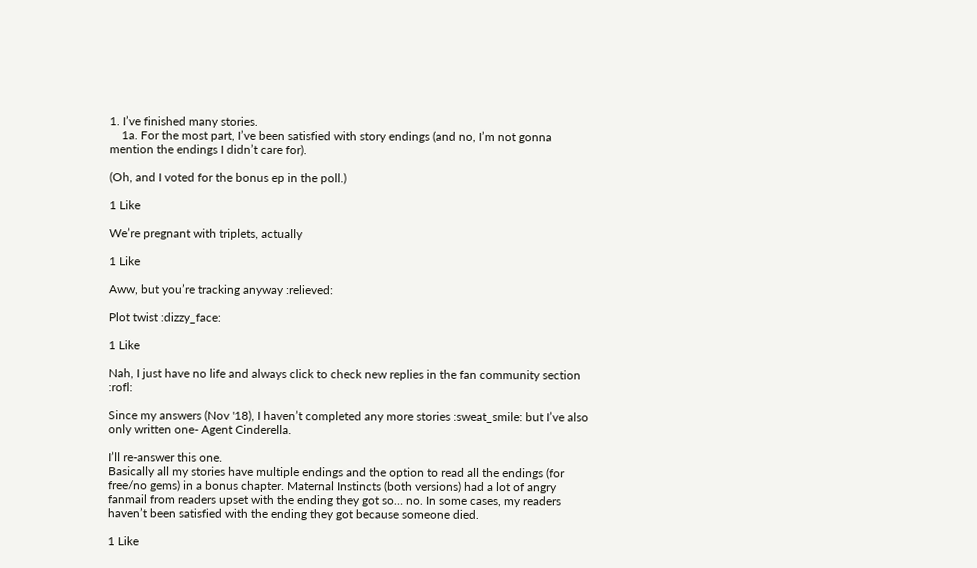1. I’ve finished many stories.
    1a. For the most part, I’ve been satisfied with story endings (and no, I’m not gonna mention the endings I didn’t care for).

(Oh, and I voted for the bonus ep in the poll.)

1 Like

We’re pregnant with triplets, actually

1 Like

Aww, but you’re tracking anyway :relieved:

Plot twist :dizzy_face:

1 Like

Nah, I just have no life and always click to check new replies in the fan community section :rofl:

Since my answers (Nov '18), I haven’t completed any more stories :sweat_smile: but I’ve also only written one- Agent Cinderella.

I’ll re-answer this one.
Basically all my stories have multiple endings and the option to read all the endings (for free/no gems) in a bonus chapter. Maternal Instincts (both versions) had a lot of angry fanmail from readers upset with the ending they got so… no. In some cases, my readers haven’t been satisfied with the ending they got because someone died.

1 Like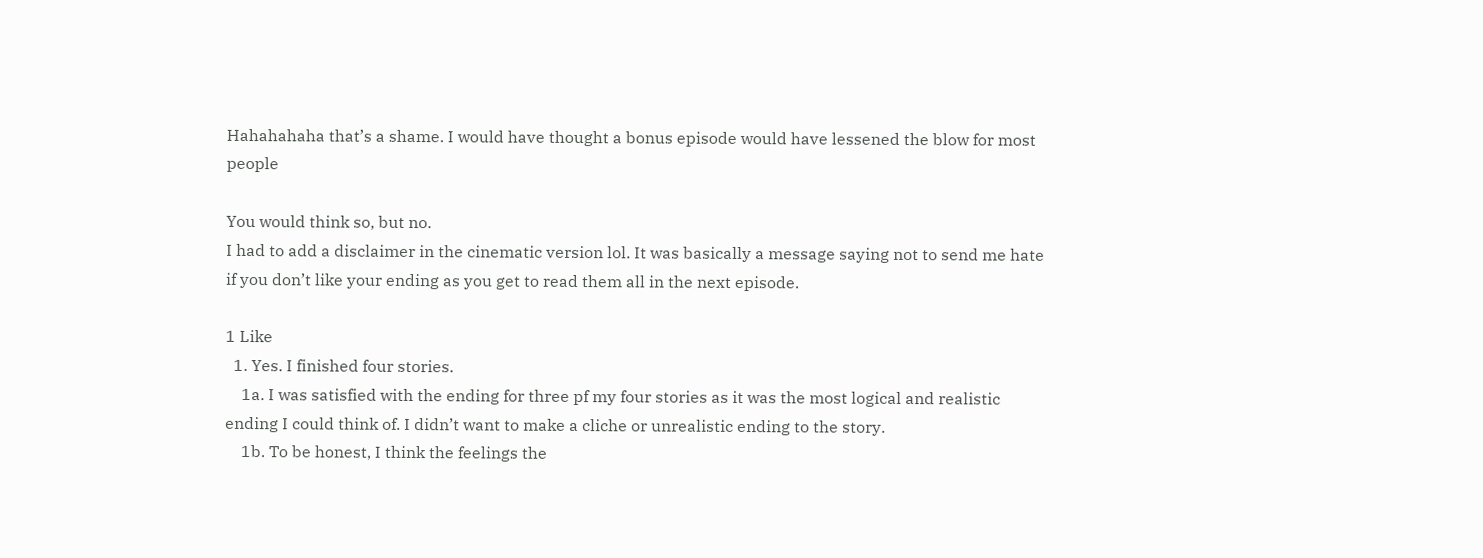Hahahahaha that’s a shame. I would have thought a bonus episode would have lessened the blow for most people

You would think so, but no.
I had to add a disclaimer in the cinematic version lol. It was basically a message saying not to send me hate if you don’t like your ending as you get to read them all in the next episode.

1 Like
  1. Yes. I finished four stories.
    1a. I was satisfied with the ending for three pf my four stories as it was the most logical and realistic ending I could think of. I didn’t want to make a cliche or unrealistic ending to the story.
    1b. To be honest, I think the feelings the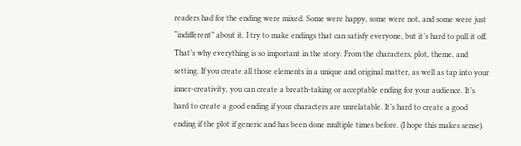readers had for the ending were mixed. Some were happy, some were not, and some were just “indifferent” about it. I try to make endings that can satisfy everyone, but it’s hard to pull it off. That’s why everything is so important in the story. From the characters, plot, theme, and setting. If you create all those elements in a unique and original matter, as well as tap into your inner-creativity, you can create a breath-taking or acceptable ending for your audience. It’s hard to create a good ending if your characters are unrelatable. It’s hard to create a good ending if the plot if generic and has been done multiple times before. (I hope this makes sense).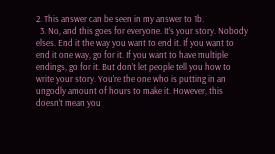2. This answer can be seen in my answer to 1b.
  3. No, and this goes for everyone. It’s your story. Nobody elses. End it the way you want to end it. If you want to end it one way, go for it. If you want to have multiple endings, go for it. But don’t let people tell you how to write your story. You’re the one who is putting in an ungodly amount of hours to make it. However, this doesn’t mean you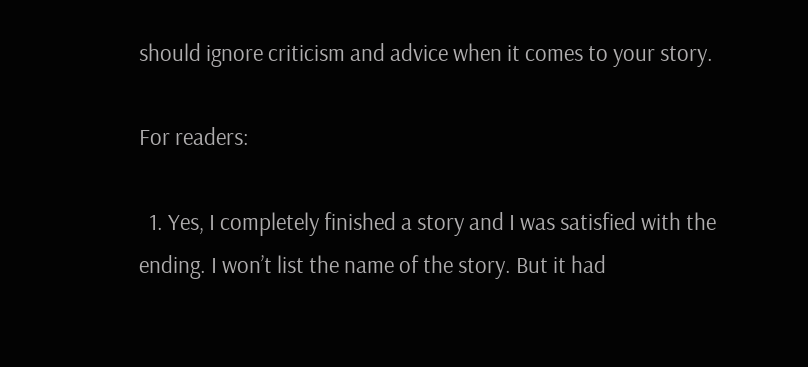should ignore criticism and advice when it comes to your story.

For readers:

  1. Yes, I completely finished a story and I was satisfied with the ending. I won’t list the name of the story. But it had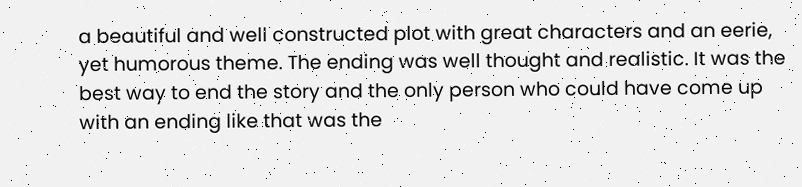a beautiful and well constructed plot with great characters and an eerie, yet humorous theme. The ending was well thought and realistic. It was the best way to end the story and the only person who could have come up with an ending like that was the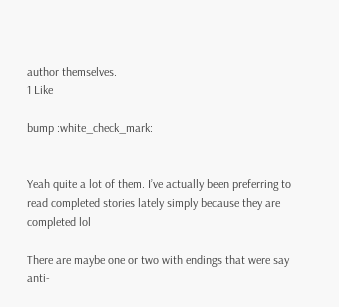author themselves.
1 Like

bump :white_check_mark:


Yeah quite a lot of them. I’ve actually been preferring to read completed stories lately simply because they are completed lol

There are maybe one or two with endings that were say anti-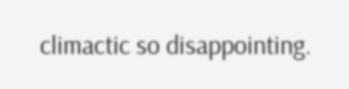climactic so disappointing.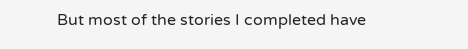But most of the stories I completed have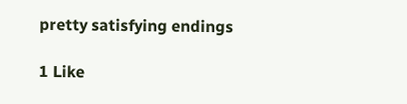pretty satisfying endings

1 Like